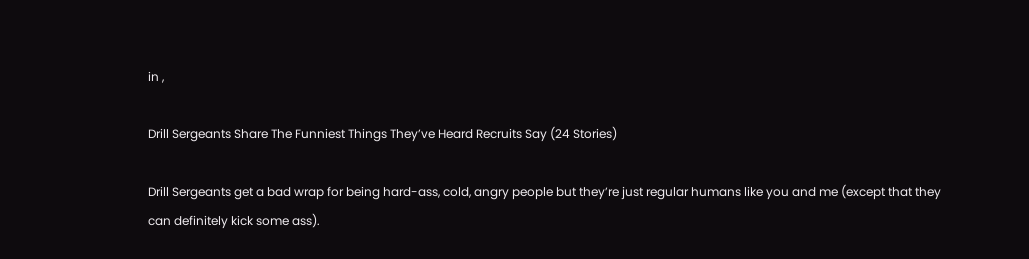in ,

Drill Sergeants Share The Funniest Things They’ve Heard Recruits Say (24 Stories)

Drill Sergeants get a bad wrap for being hard-ass, cold, angry people but they’re just regular humans like you and me (except that they can definitely kick some ass).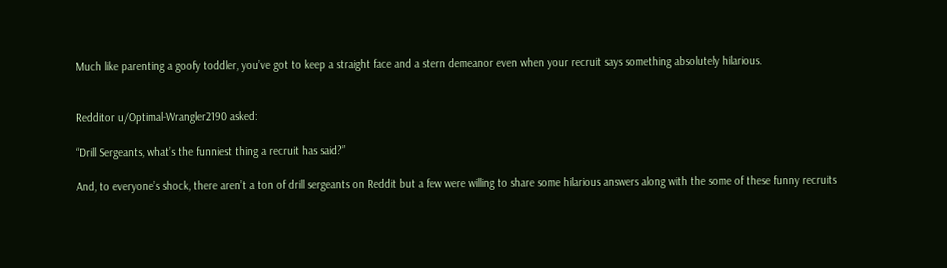Much like parenting a goofy toddler, you’ve got to keep a straight face and a stern demeanor even when your recruit says something absolutely hilarious.


Redditor u/Optimal-Wrangler2190 asked:

“Drill Sergeants, what’s the funniest thing a recruit has said?”

And, to everyone’s shock, there aren’t a ton of drill sergeants on Reddit but a few were willing to share some hilarious answers along with the some of these funny recruits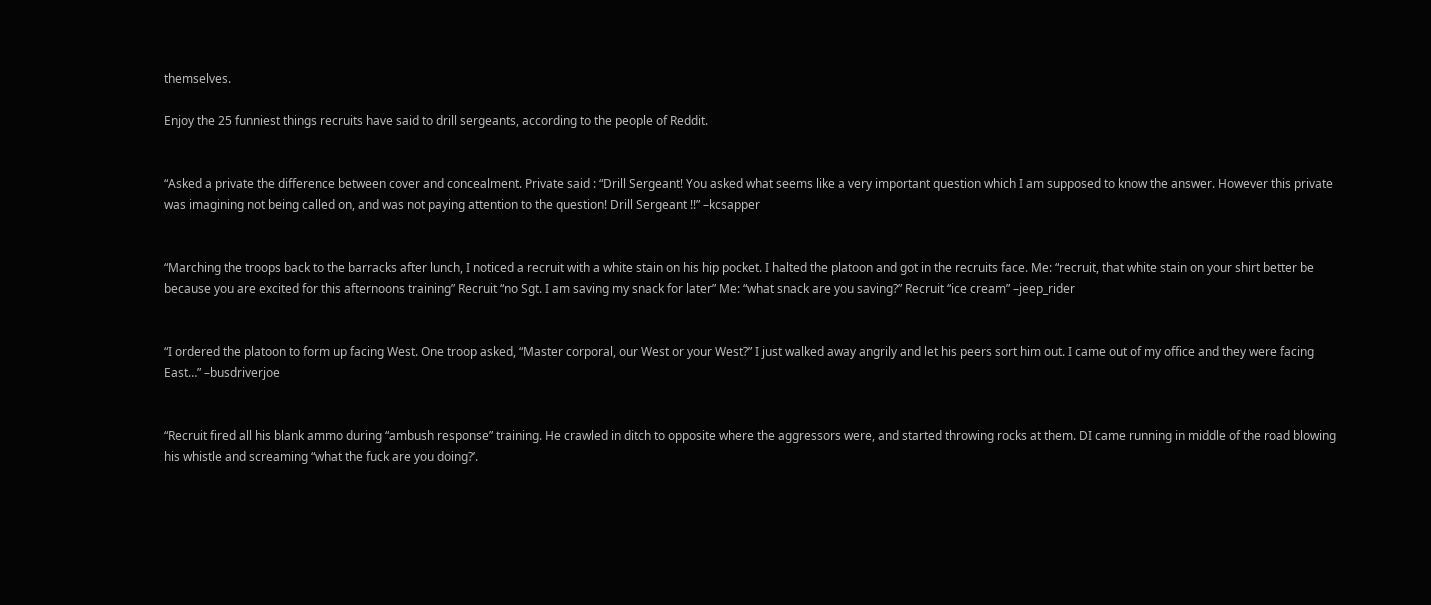themselves.

Enjoy the 25 funniest things recruits have said to drill sergeants, according to the people of Reddit.


“Asked a private the difference between cover and concealment. Private said : “Drill Sergeant! You asked what seems like a very important question which I am supposed to know the answer. However this private was imagining not being called on, and was not paying attention to the question! Drill Sergeant !!” –kcsapper


“Marching the troops back to the barracks after lunch, I noticed a recruit with a white stain on his hip pocket. I halted the platoon and got in the recruits face. Me: “recruit, that white stain on your shirt better be because you are excited for this afternoons training” Recruit “no Sgt. I am saving my snack for later” Me: “what snack are you saving?” Recruit “ice cream” –jeep_rider


“I ordered the platoon to form up facing West. One troop asked, “Master corporal, our West or your West?” I just walked away angrily and let his peers sort him out. I came out of my office and they were facing East…” –busdriverjoe


“Recruit fired all his blank ammo during “ambush response” training. He crawled in ditch to opposite where the aggressors were, and started throwing rocks at them. DI came running in middle of the road blowing his whistle and screaming “what the fuck are you doing?’.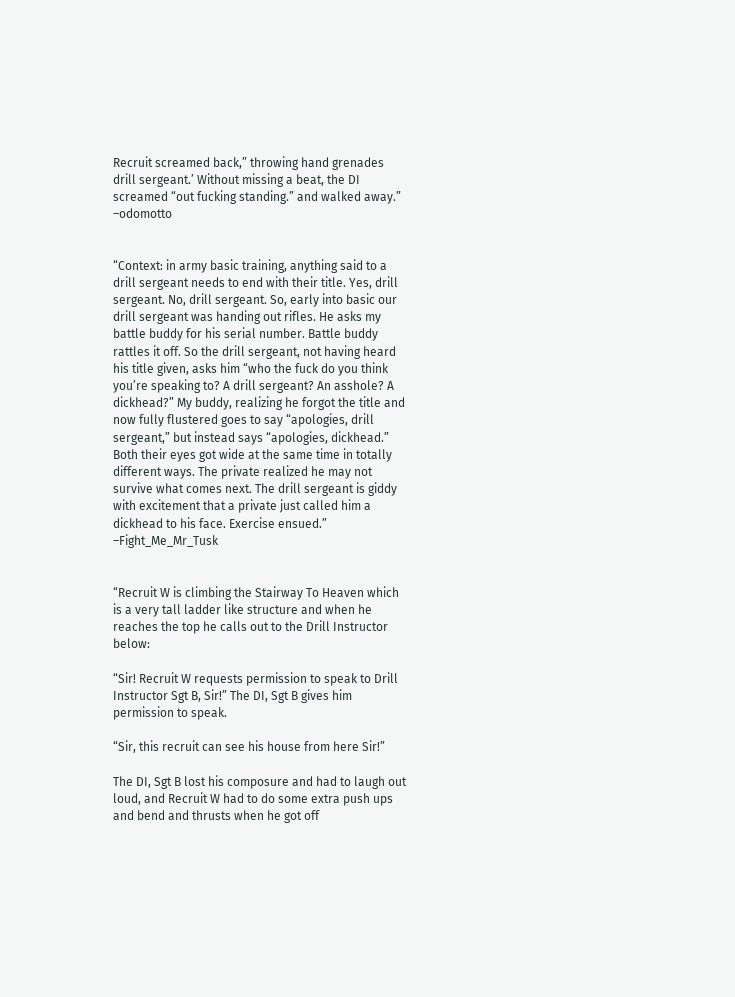Recruit screamed back,” throwing hand grenades drill sergeant.’ Without missing a beat, the DI screamed “out fucking standing.” and walked away.” –odomotto


“Context: in army basic training, anything said to a drill sergeant needs to end with their title. Yes, drill sergeant. No, drill sergeant. So, early into basic our drill sergeant was handing out rifles. He asks my battle buddy for his serial number. Battle buddy rattles it off. So the drill sergeant, not having heard his title given, asks him “who the fuck do you think you’re speaking to? A drill sergeant? An asshole? A dickhead?” My buddy, realizing he forgot the title and now fully flustered goes to say “apologies, drill sergeant,” but instead says “apologies, dickhead.” Both their eyes got wide at the same time in totally different ways. The private realized he may not survive what comes next. The drill sergeant is giddy with excitement that a private just called him a dickhead to his face. Exercise ensued.” –Fight_Me_Mr_Tusk


“Recruit W is climbing the Stairway To Heaven which is a very tall ladder like structure and when he reaches the top he calls out to the Drill Instructor below:

“Sir! Recruit W requests permission to speak to Drill Instructor Sgt B, Sir!” The DI, Sgt B gives him permission to speak.

“Sir, this recruit can see his house from here Sir!”

The DI, Sgt B lost his composure and had to laugh out loud, and Recruit W had to do some extra push ups and bend and thrusts when he got off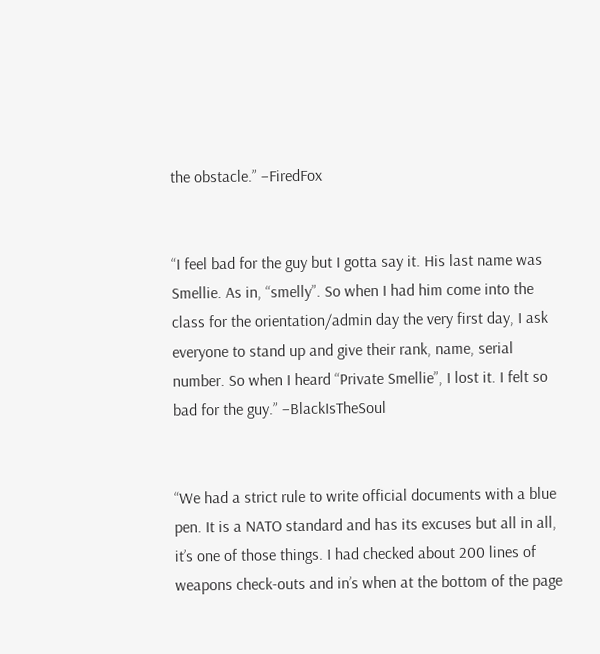the obstacle.” –FiredFox


“I feel bad for the guy but I gotta say it. His last name was Smellie. As in, “smelly”. So when I had him come into the class for the orientation/admin day the very first day, I ask everyone to stand up and give their rank, name, serial number. So when I heard “Private Smellie”, I lost it. I felt so bad for the guy.” –BlackIsTheSoul


“We had a strict rule to write official documents with a blue pen. It is a NATO standard and has its excuses but all in all, it’s one of those things. I had checked about 200 lines of weapons check-outs and in’s when at the bottom of the page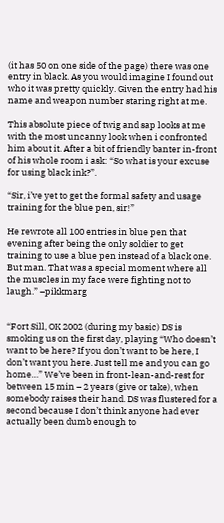(it has 50 on one side of the page) there was one entry in black. As you would imagine I found out who it was pretty quickly. Given the entry had his name and weapon number staring right at me.

This absolute piece of twig and sap looks at me with the most uncanny look when i confronted him about it. After a bit of friendly banter in-front of his whole room i ask: “So what is your excuse for using black ink?”.

“Sir, i’ve yet to get the formal safety and usage training for the blue pen, sir!”

He rewrote all 100 entries in blue pen that evening after being the only soldier to get training to use a blue pen instead of a black one. But man. That was a special moment where all the muscles in my face were fighting not to laugh.” –pikkmarg


“Fort Sill, OK 2002 (during my basic) DS is smoking us on the first day, playing “Who doesn’t want to be here? If you don’t want to be here, I don’t want you here. Just tell me and you can go home…” We’ve been in front-lean-and-rest for between 15 min – 2 years (give or take), when somebody raises their hand. DS was flustered for a second because I don’t think anyone had ever actually been dumb enough to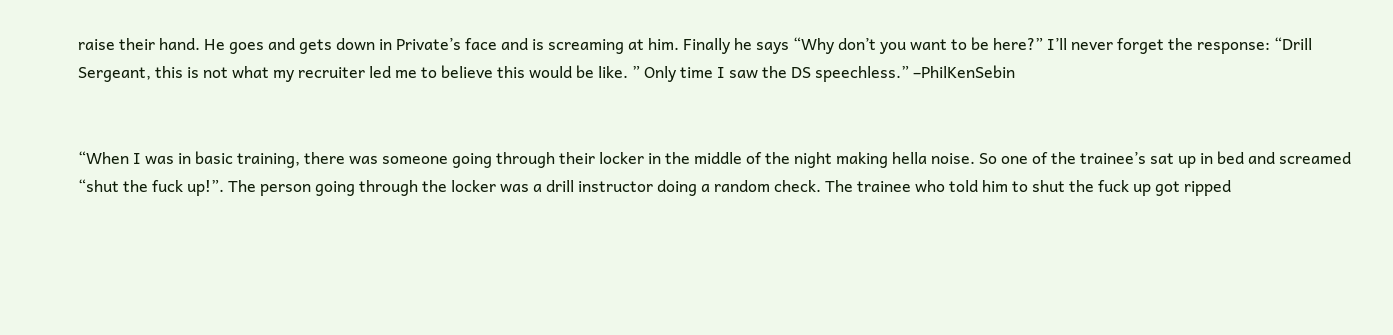raise their hand. He goes and gets down in Private’s face and is screaming at him. Finally he says “Why don’t you want to be here?” I’ll never forget the response: “Drill Sergeant, this is not what my recruiter led me to believe this would be like. ” Only time I saw the DS speechless.” –PhilKenSebin


“When I was in basic training, there was someone going through their locker in the middle of the night making hella noise. So one of the trainee’s sat up in bed and screamed “shut the fuck up!”. The person going through the locker was a drill instructor doing a random check. The trainee who told him to shut the fuck up got ripped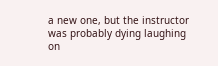a new one, but the instructor was probably dying laughing on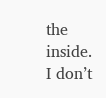the inside. I don’t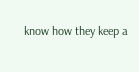know how they keep a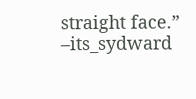straight face.” –its_sydward